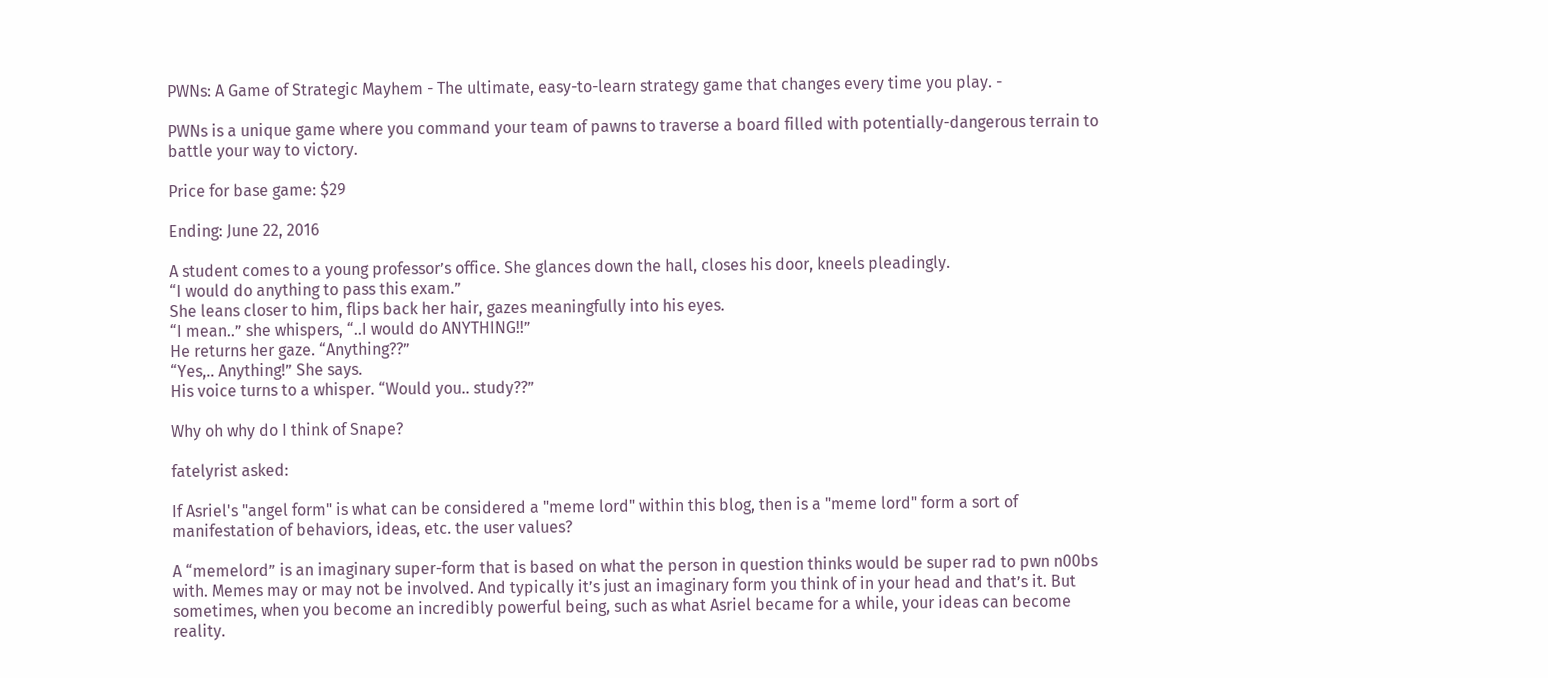PWNs: A Game of Strategic Mayhem - The ultimate, easy-to-learn strategy game that changes every time you play. -

PWNs is a unique game where you command your team of pawns to traverse a board filled with potentially-dangerous terrain to battle your way to victory.

Price for base game: $29

Ending: June 22, 2016

A student comes to a young professor’s office. She glances down the hall, closes his door, kneels pleadingly.
“I would do anything to pass this exam.”
She leans closer to him, flips back her hair, gazes meaningfully into his eyes.
“I mean..” she whispers, “..I would do ANYTHING!!”
He returns her gaze. “Anything??”
“Yes,.. Anything!” She says.
His voice turns to a whisper. “Would you.. study??”

Why oh why do I think of Snape?

fatelyrist asked:

If Asriel's "angel form" is what can be considered a "meme lord" within this blog, then is a "meme lord" form a sort of manifestation of behaviors, ideas, etc. the user values?

A “memelord” is an imaginary super-form that is based on what the person in question thinks would be super rad to pwn n00bs with. Memes may or may not be involved. And typically it’s just an imaginary form you think of in your head and that’s it. But sometimes, when you become an incredibly powerful being, such as what Asriel became for a while, your ideas can become reality.